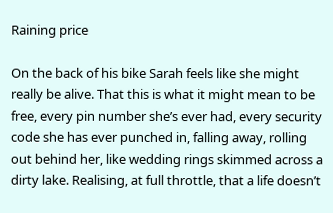Raining price

On the back of his bike Sarah feels like she might really be alive. That this is what it might mean to be free, every pin number she’s ever had, every security code she has ever punched in, falling away, rolling out behind her, like wedding rings skimmed across a dirty lake. Realising, at full throttle, that a life doesn’t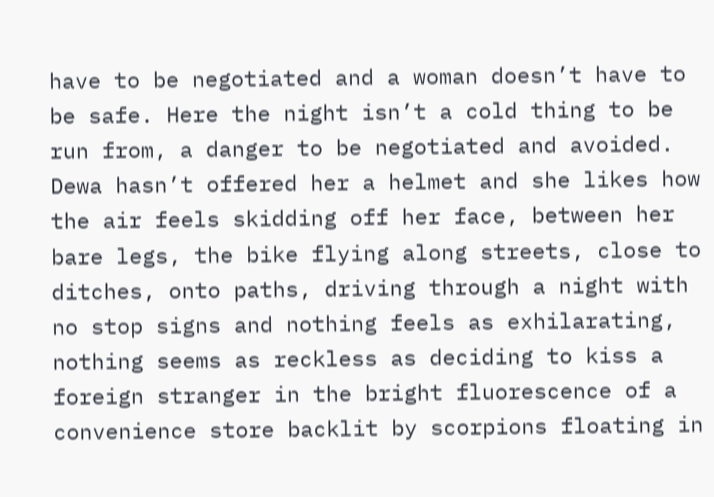have to be negotiated and a woman doesn’t have to be safe. Here the night isn’t a cold thing to be run from, a danger to be negotiated and avoided. Dewa hasn’t offered her a helmet and she likes how the air feels skidding off her face, between her bare legs, the bike flying along streets, close to ditches, onto paths, driving through a night with no stop signs and nothing feels as exhilarating, nothing seems as reckless as deciding to kiss a foreign stranger in the bright fluorescence of a convenience store backlit by scorpions floating in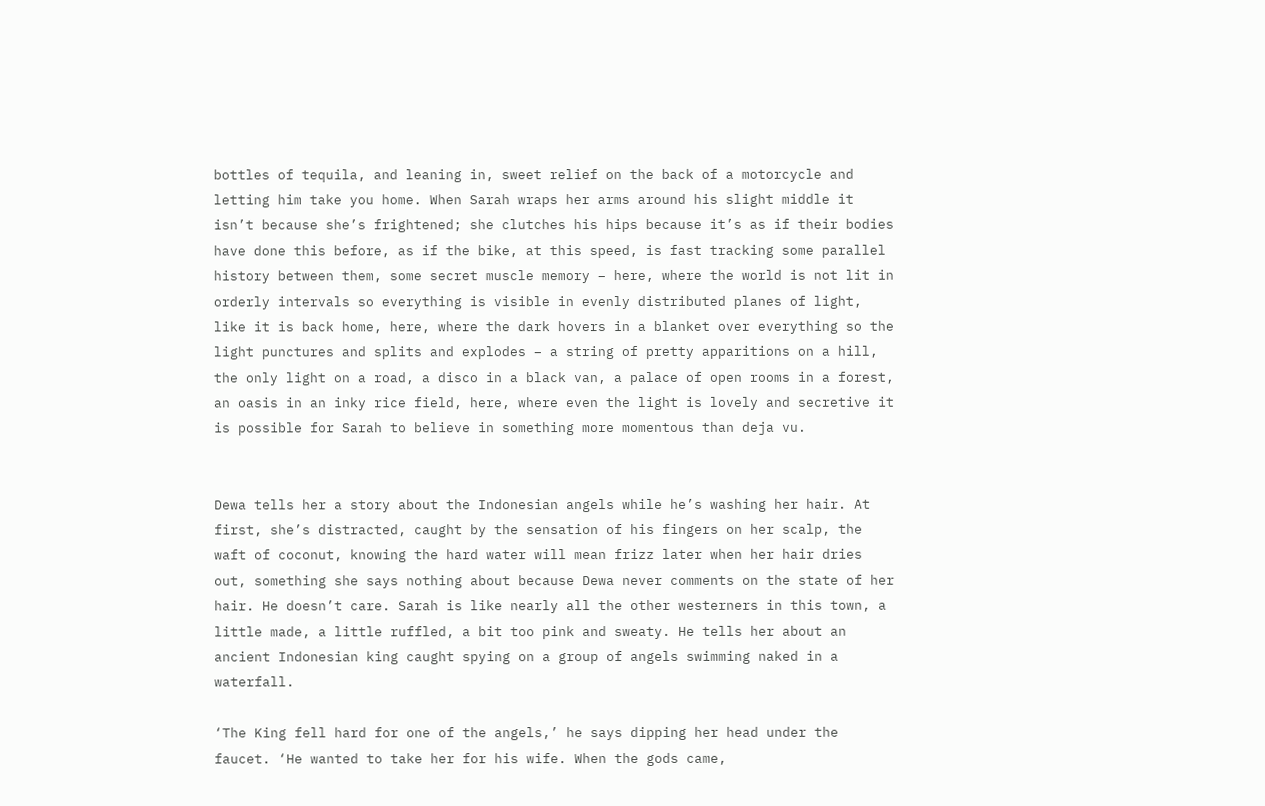bottles of tequila, and leaning in, sweet relief on the back of a motorcycle and letting him take you home. When Sarah wraps her arms around his slight middle it isn’t because she’s frightened; she clutches his hips because it’s as if their bodies have done this before, as if the bike, at this speed, is fast tracking some parallel history between them, some secret muscle memory – here, where the world is not lit in orderly intervals so everything is visible in evenly distributed planes of light, like it is back home, here, where the dark hovers in a blanket over everything so the light punctures and splits and explodes – a string of pretty apparitions on a hill, the only light on a road, a disco in a black van, a palace of open rooms in a forest, an oasis in an inky rice field, here, where even the light is lovely and secretive it is possible for Sarah to believe in something more momentous than deja vu.


Dewa tells her a story about the Indonesian angels while he’s washing her hair. At first, she’s distracted, caught by the sensation of his fingers on her scalp, the waft of coconut, knowing the hard water will mean frizz later when her hair dries out, something she says nothing about because Dewa never comments on the state of her hair. He doesn’t care. Sarah is like nearly all the other westerners in this town, a little made, a little ruffled, a bit too pink and sweaty. He tells her about an ancient Indonesian king caught spying on a group of angels swimming naked in a waterfall.

‘The King fell hard for one of the angels,’ he says dipping her head under the faucet. ‘He wanted to take her for his wife. When the gods came,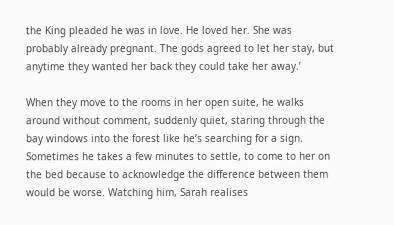the King pleaded he was in love. He loved her. She was probably already pregnant. The gods agreed to let her stay, but anytime they wanted her back they could take her away.’

When they move to the rooms in her open suite, he walks around without comment, suddenly quiet, staring through the bay windows into the forest like he’s searching for a sign. Sometimes he takes a few minutes to settle, to come to her on the bed because to acknowledge the difference between them would be worse. Watching him, Sarah realises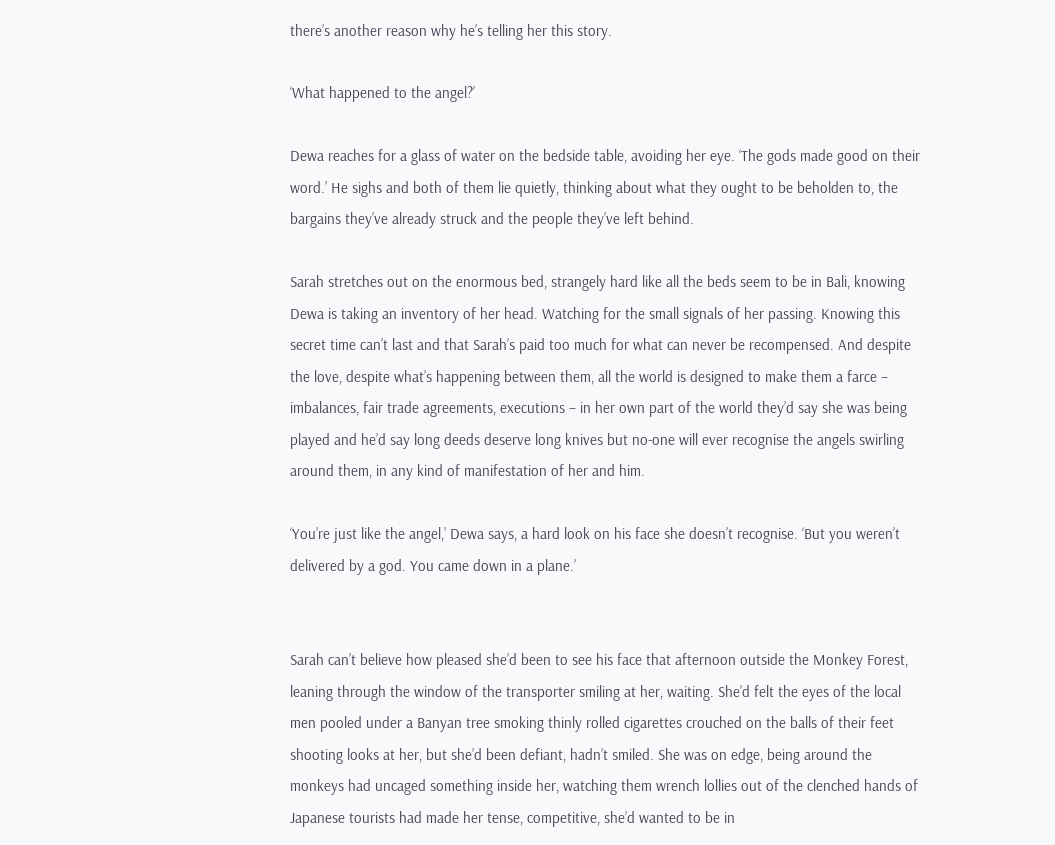there’s another reason why he’s telling her this story.

‘What happened to the angel?’

Dewa reaches for a glass of water on the bedside table, avoiding her eye. ‘The gods made good on their word.’ He sighs and both of them lie quietly, thinking about what they ought to be beholden to, the bargains they’ve already struck and the people they’ve left behind.

Sarah stretches out on the enormous bed, strangely hard like all the beds seem to be in Bali, knowing Dewa is taking an inventory of her head. Watching for the small signals of her passing. Knowing this secret time can’t last and that Sarah’s paid too much for what can never be recompensed. And despite the love, despite what’s happening between them, all the world is designed to make them a farce – imbalances, fair trade agreements, executions – in her own part of the world they’d say she was being played and he’d say long deeds deserve long knives but no-one will ever recognise the angels swirling around them, in any kind of manifestation of her and him.

‘You’re just like the angel,’ Dewa says, a hard look on his face she doesn’t recognise. ‘But you weren’t delivered by a god. You came down in a plane.’


Sarah can’t believe how pleased she’d been to see his face that afternoon outside the Monkey Forest, leaning through the window of the transporter smiling at her, waiting. She’d felt the eyes of the local men pooled under a Banyan tree smoking thinly rolled cigarettes crouched on the balls of their feet shooting looks at her, but she’d been defiant, hadn’t smiled. She was on edge, being around the monkeys had uncaged something inside her, watching them wrench lollies out of the clenched hands of Japanese tourists had made her tense, competitive, she’d wanted to be in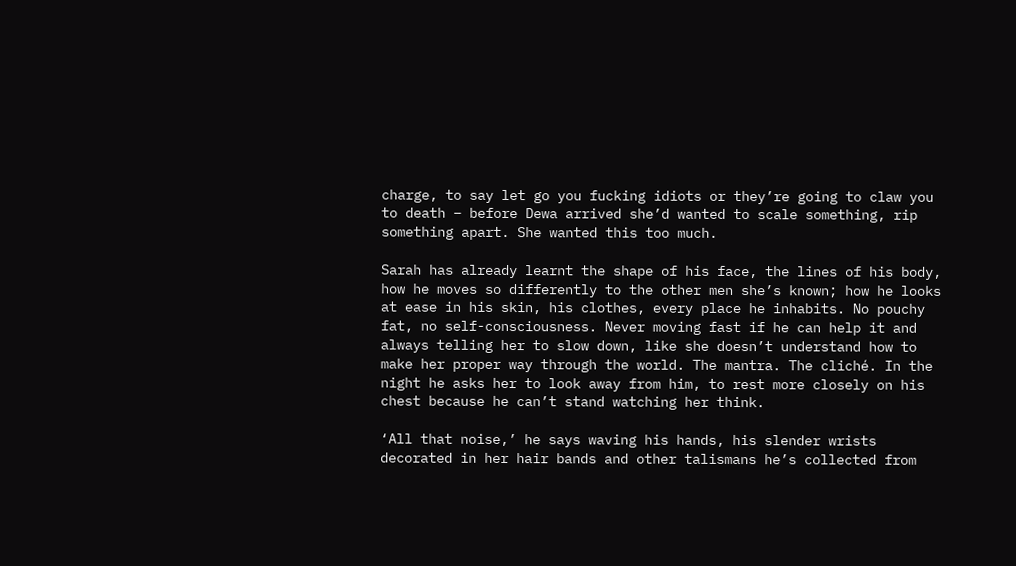charge, to say let go you fucking idiots or they’re going to claw you to death – before Dewa arrived she’d wanted to scale something, rip something apart. She wanted this too much.

Sarah has already learnt the shape of his face, the lines of his body, how he moves so differently to the other men she’s known; how he looks at ease in his skin, his clothes, every place he inhabits. No pouchy fat, no self-consciousness. Never moving fast if he can help it and always telling her to slow down, like she doesn’t understand how to make her proper way through the world. The mantra. The cliché. In the night he asks her to look away from him, to rest more closely on his chest because he can’t stand watching her think.

‘All that noise,’ he says waving his hands, his slender wrists decorated in her hair bands and other talismans he’s collected from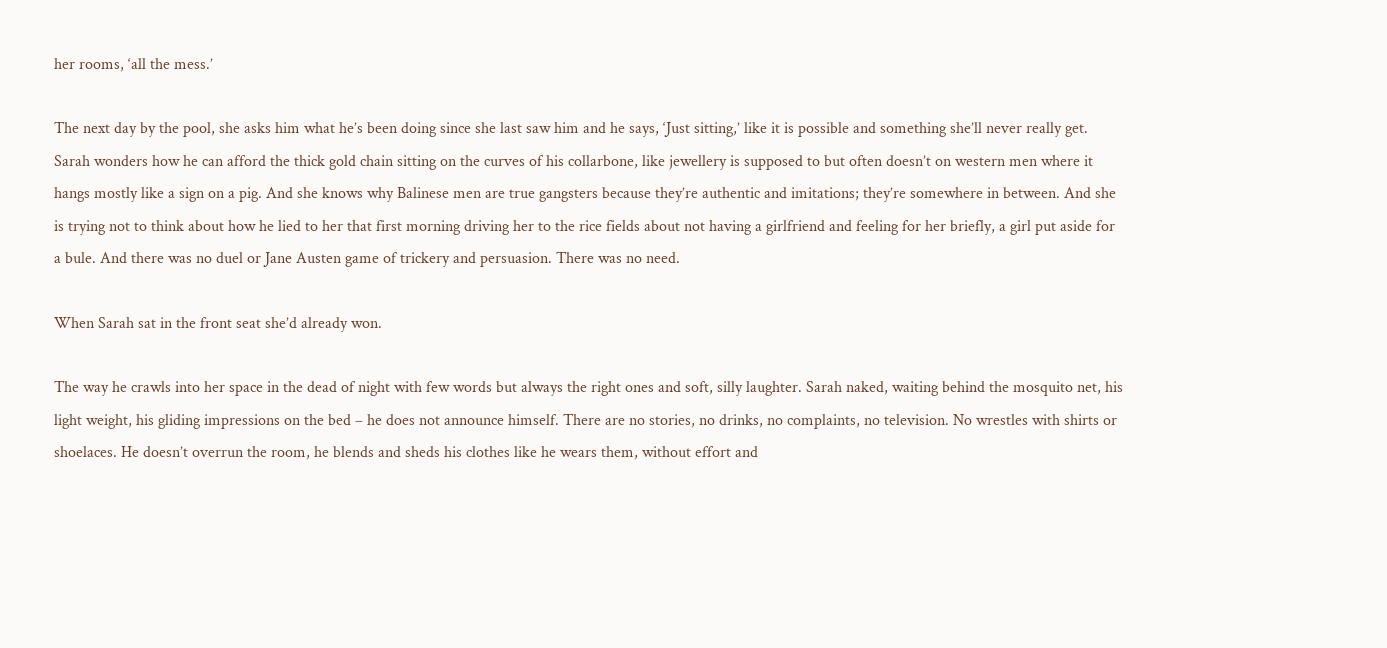her rooms, ‘all the mess.’

The next day by the pool, she asks him what he’s been doing since she last saw him and he says, ‘Just sitting,’ like it is possible and something she’ll never really get. Sarah wonders how he can afford the thick gold chain sitting on the curves of his collarbone, like jewellery is supposed to but often doesn’t on western men where it hangs mostly like a sign on a pig. And she knows why Balinese men are true gangsters because they’re authentic and imitations; they’re somewhere in between. And she is trying not to think about how he lied to her that first morning driving her to the rice fields about not having a girlfriend and feeling for her briefly, a girl put aside for a bule. And there was no duel or Jane Austen game of trickery and persuasion. There was no need.

When Sarah sat in the front seat she’d already won.

The way he crawls into her space in the dead of night with few words but always the right ones and soft, silly laughter. Sarah naked, waiting behind the mosquito net, his light weight, his gliding impressions on the bed – he does not announce himself. There are no stories, no drinks, no complaints, no television. No wrestles with shirts or shoelaces. He doesn’t overrun the room, he blends and sheds his clothes like he wears them, without effort and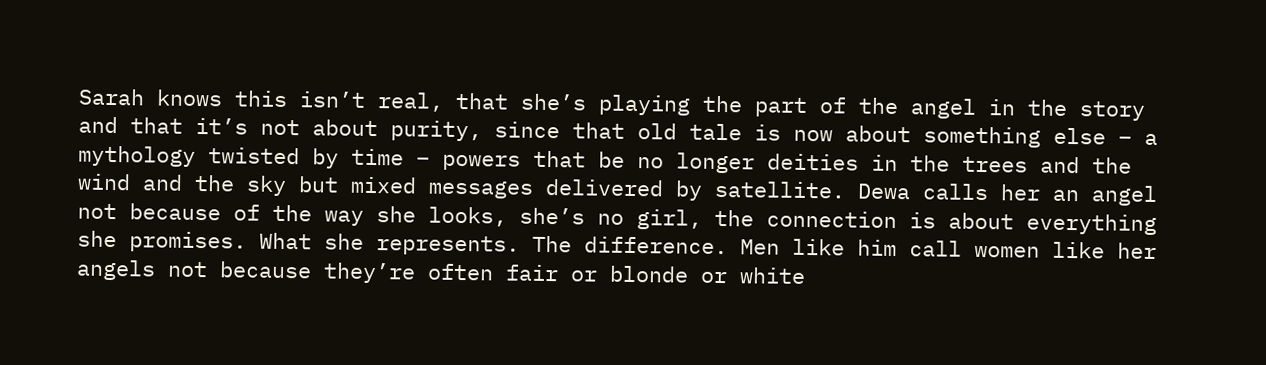Sarah knows this isn’t real, that she’s playing the part of the angel in the story and that it’s not about purity, since that old tale is now about something else – a mythology twisted by time – powers that be no longer deities in the trees and the wind and the sky but mixed messages delivered by satellite. Dewa calls her an angel not because of the way she looks, she’s no girl, the connection is about everything she promises. What she represents. The difference. Men like him call women like her angels not because they’re often fair or blonde or white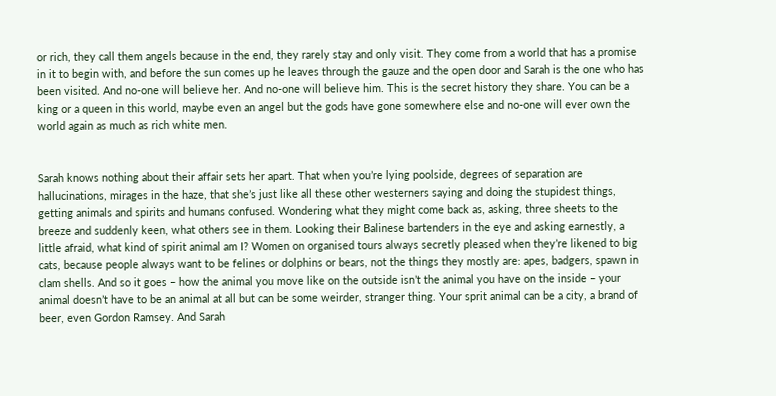or rich, they call them angels because in the end, they rarely stay and only visit. They come from a world that has a promise in it to begin with, and before the sun comes up he leaves through the gauze and the open door and Sarah is the one who has been visited. And no-one will believe her. And no-one will believe him. This is the secret history they share. You can be a king or a queen in this world, maybe even an angel but the gods have gone somewhere else and no-one will ever own the world again as much as rich white men.


Sarah knows nothing about their affair sets her apart. That when you’re lying poolside, degrees of separation are hallucinations, mirages in the haze, that she’s just like all these other westerners saying and doing the stupidest things, getting animals and spirits and humans confused. Wondering what they might come back as, asking, three sheets to the breeze and suddenly keen, what others see in them. Looking their Balinese bartenders in the eye and asking earnestly, a little afraid, what kind of spirit animal am I? Women on organised tours always secretly pleased when they’re likened to big cats, because people always want to be felines or dolphins or bears, not the things they mostly are: apes, badgers, spawn in clam shells. And so it goes – how the animal you move like on the outside isn’t the animal you have on the inside – your animal doesn’t have to be an animal at all but can be some weirder, stranger thing. Your sprit animal can be a city, a brand of beer, even Gordon Ramsey. And Sarah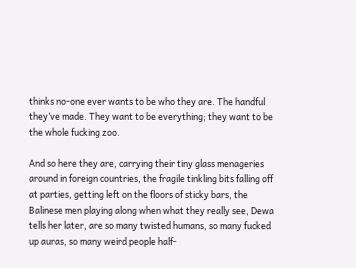thinks no-one ever wants to be who they are. The handful they’ve made. They want to be everything; they want to be the whole fucking zoo.

And so here they are, carrying their tiny glass menageries around in foreign countries, the fragile tinkling bits falling off at parties, getting left on the floors of sticky bars, the Balinese men playing along when what they really see, Dewa tells her later, are so many twisted humans, so many fucked up auras, so many weird people half-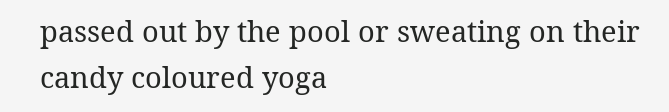passed out by the pool or sweating on their candy coloured yoga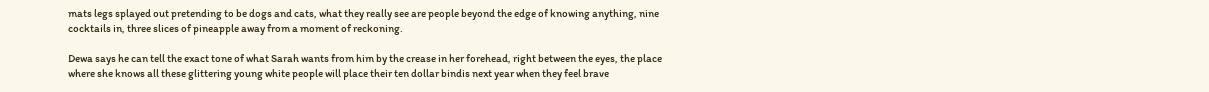mats legs splayed out pretending to be dogs and cats, what they really see are people beyond the edge of knowing anything, nine cocktails in, three slices of pineapple away from a moment of reckoning.

Dewa says he can tell the exact tone of what Sarah wants from him by the crease in her forehead, right between the eyes, the place where she knows all these glittering young white people will place their ten dollar bindis next year when they feel brave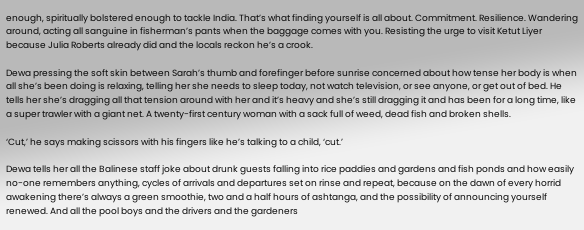enough, spiritually bolstered enough to tackle India. That’s what finding yourself is all about. Commitment. Resilience. Wandering around, acting all sanguine in fisherman’s pants when the baggage comes with you. Resisting the urge to visit Ketut Liyer because Julia Roberts already did and the locals reckon he’s a crook.

Dewa pressing the soft skin between Sarah’s thumb and forefinger before sunrise concerned about how tense her body is when all she’s been doing is relaxing, telling her she needs to sleep today, not watch television, or see anyone, or get out of bed. He tells her she’s dragging all that tension around with her and it’s heavy and she’s still dragging it and has been for a long time, like a super trawler with a giant net. A twenty-first century woman with a sack full of weed, dead fish and broken shells.

‘Cut,’ he says making scissors with his fingers like he’s talking to a child, ‘cut.’

Dewa tells her all the Balinese staff joke about drunk guests falling into rice paddies and gardens and fish ponds and how easily no-one remembers anything, cycles of arrivals and departures set on rinse and repeat, because on the dawn of every horrid awakening there’s always a green smoothie, two and a half hours of ashtanga, and the possibility of announcing yourself renewed. And all the pool boys and the drivers and the gardeners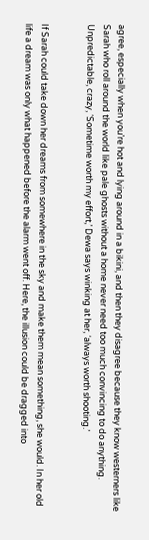agree, especially when you’re hot and lying around in a bikini, and then they disagree because they know westerners like Sarah who roll around the world like pale ghosts without a home never need too much convincing to do anything. Unpredictable, crazy, ‘Sometime worth my effort,’ Dewa says winking at her, ‘always worth shooting.’


If Sarah could take down her dreams from somewhere in the sky and make them mean something, she would. In her old life a dream was only what happened before the alarm went off. Here, the illusion could be dragged into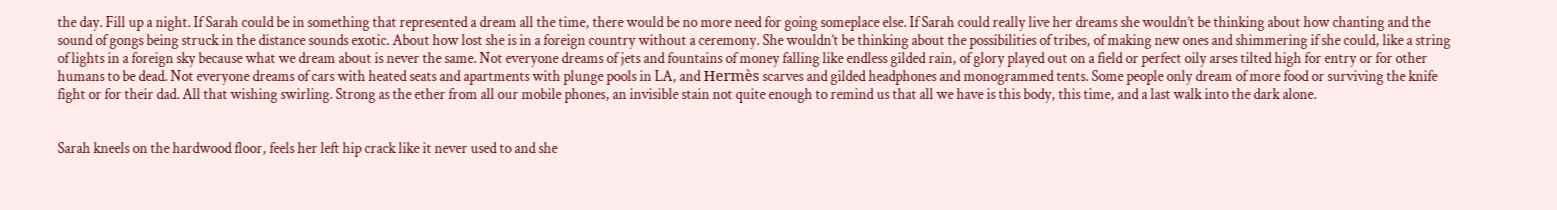the day. Fill up a night. If Sarah could be in something that represented a dream all the time, there would be no more need for going someplace else. If Sarah could really live her dreams she wouldn’t be thinking about how chanting and the sound of gongs being struck in the distance sounds exotic. About how lost she is in a foreign country without a ceremony. She wouldn’t be thinking about the possibilities of tribes, of making new ones and shimmering if she could, like a string of lights in a foreign sky because what we dream about is never the same. Not everyone dreams of jets and fountains of money falling like endless gilded rain, of glory played out on a field or perfect oily arses tilted high for entry or for other humans to be dead. Not everyone dreams of cars with heated seats and apartments with plunge pools in LA, and Hermès scarves and gilded headphones and monogrammed tents. Some people only dream of more food or surviving the knife fight or for their dad. All that wishing swirling. Strong as the ether from all our mobile phones, an invisible stain not quite enough to remind us that all we have is this body, this time, and a last walk into the dark alone.


Sarah kneels on the hardwood floor, feels her left hip crack like it never used to and she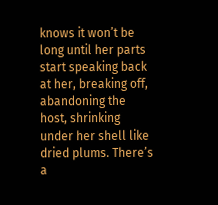knows it won’t be long until her parts start speaking back at her, breaking off, abandoning the host, shrinking under her shell like dried plums. There’s a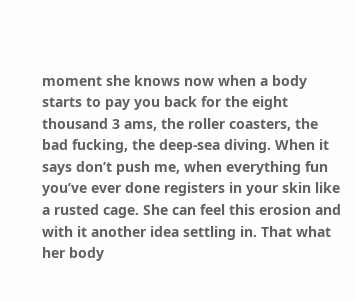moment she knows now when a body starts to pay you back for the eight thousand 3 ams, the roller coasters, the bad fucking, the deep-sea diving. When it says don’t push me, when everything fun you’ve ever done registers in your skin like a rusted cage. She can feel this erosion and with it another idea settling in. That what her body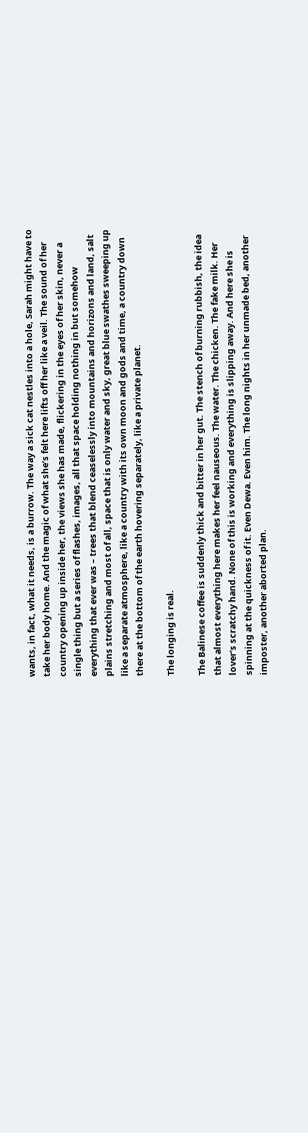wants, in fact, what it needs, is a burrow. The way a sick cat nestles into a hole, Sarah might have to take her body home. And the magic of what she’s felt here lifts off her like a veil. The sound of her country opening up inside her, the views she has made, flickering in the eyes of her skin, never a single thing but a series of flashes, images, all that space holding nothing in but somehow everything that ever was – trees that blend ceaselessly into mountains and horizons and land, salt plains stretching and most of all, space that is only water and sky, great blue swathes sweeping up like a separate atmosphere, like a country with its own moon and gods and time, a country down there at the bottom of the earth hovering separately, like a private planet.

The longing is real.

The Balinese coffee is suddenly thick and bitter in her gut. The stench of burning rubbish, the idea that almost everything here makes her feel nauseous. The water. The chicken. The fake milk. Her lover’s scratchy hand. None of this is working and everything is slipping away. And here she is spinning at the quickness of it. Even Dewa. Even him. The long nights in her unmade bed, another imposter, another aborted plan.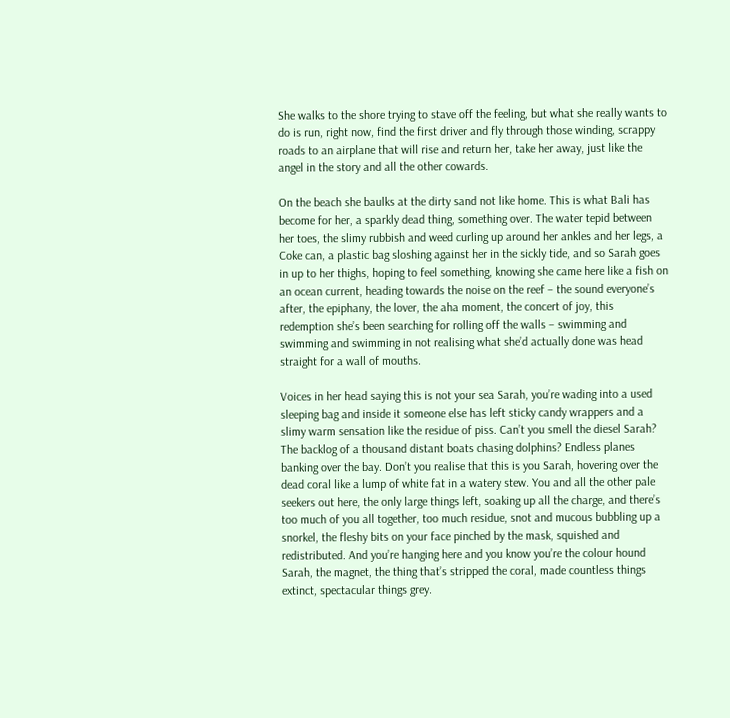She walks to the shore trying to stave off the feeling, but what she really wants to do is run, right now, find the first driver and fly through those winding, scrappy roads to an airplane that will rise and return her, take her away, just like the angel in the story and all the other cowards.

On the beach she baulks at the dirty sand not like home. This is what Bali has become for her, a sparkly dead thing, something over. The water tepid between her toes, the slimy rubbish and weed curling up around her ankles and her legs, a Coke can, a plastic bag sloshing against her in the sickly tide, and so Sarah goes in up to her thighs, hoping to feel something, knowing she came here like a fish on an ocean current, heading towards the noise on the reef – the sound everyone’s after, the epiphany, the lover, the aha moment, the concert of joy, this redemption she’s been searching for rolling off the walls – swimming and swimming and swimming in not realising what she’d actually done was head straight for a wall of mouths.

Voices in her head saying this is not your sea Sarah, you’re wading into a used sleeping bag and inside it someone else has left sticky candy wrappers and a slimy warm sensation like the residue of piss. Can’t you smell the diesel Sarah? The backlog of a thousand distant boats chasing dolphins? Endless planes banking over the bay. Don’t you realise that this is you Sarah, hovering over the dead coral like a lump of white fat in a watery stew. You and all the other pale seekers out here, the only large things left, soaking up all the charge, and there’s too much of you all together, too much residue, snot and mucous bubbling up a snorkel, the fleshy bits on your face pinched by the mask, squished and redistributed. And you’re hanging here and you know you’re the colour hound Sarah, the magnet, the thing that’s stripped the coral, made countless things extinct, spectacular things grey.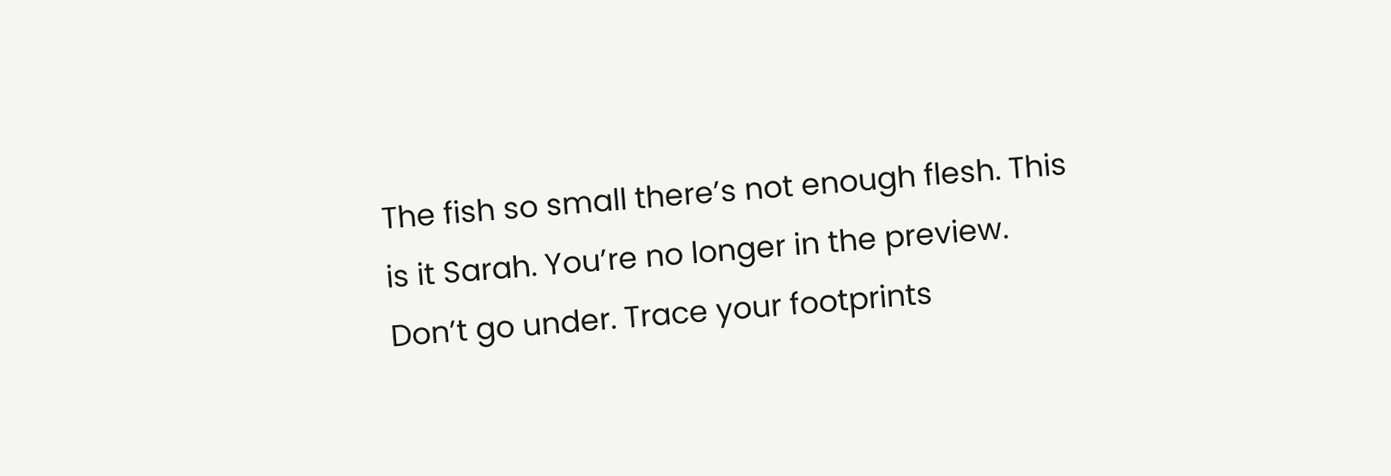The fish so small there’s not enough flesh. This is it Sarah. You’re no longer in the preview. Don’t go under. Trace your footprints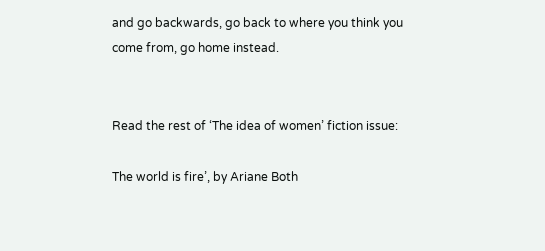and go backwards, go back to where you think you come from, go home instead.


Read the rest of ‘The idea of women’ fiction issue:

The world is fire’, by Ariane Both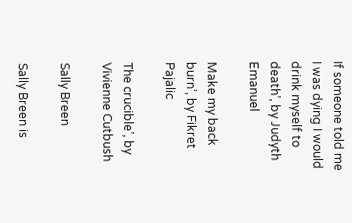If someone told me I was dying I would drink myself to death’, by Judyth Emanuel

Make my back burn’, by Fikret Pajalic

The crucible’, by Vivienne Cutbush

Sally Breen

Sally Breen is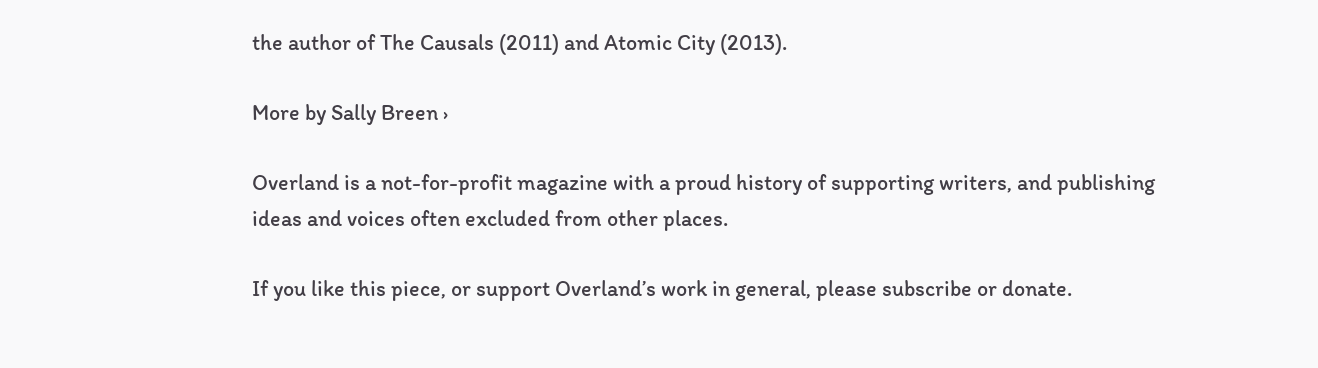the author of The Causals (2011) and Atomic City (2013).

More by Sally Breen ›

Overland is a not-for-profit magazine with a proud history of supporting writers, and publishing ideas and voices often excluded from other places.

If you like this piece, or support Overland’s work in general, please subscribe or donate.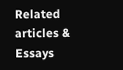Related articles & Essays